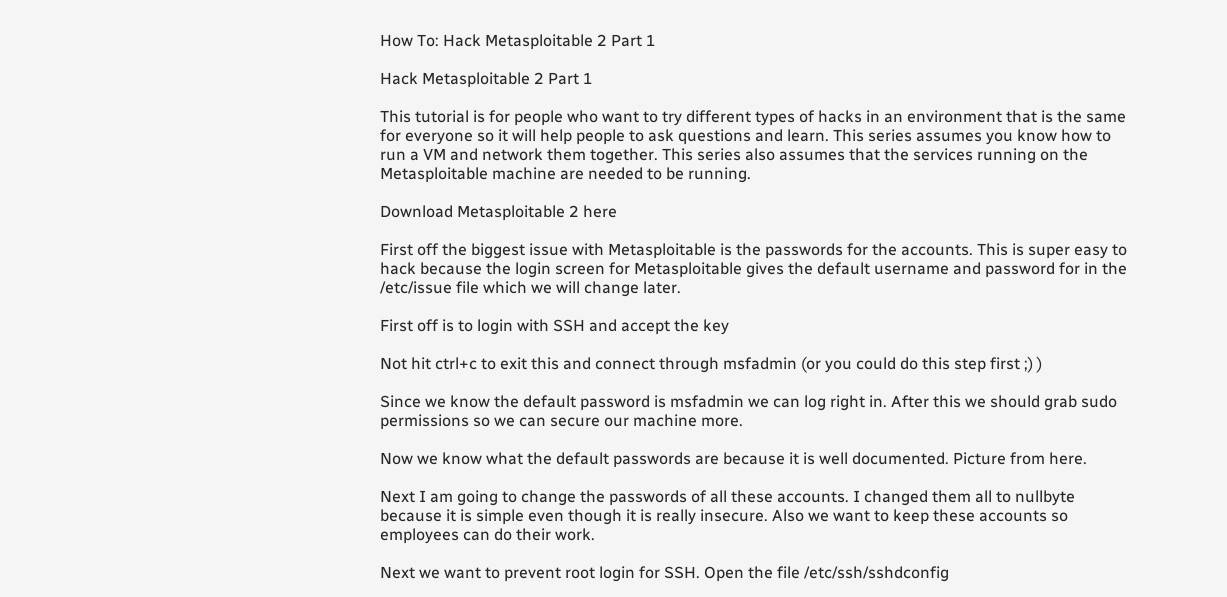How To: Hack Metasploitable 2 Part 1

Hack Metasploitable 2 Part 1

This tutorial is for people who want to try different types of hacks in an environment that is the same for everyone so it will help people to ask questions and learn. This series assumes you know how to run a VM and network them together. This series also assumes that the services running on the Metasploitable machine are needed to be running.

Download Metasploitable 2 here

First off the biggest issue with Metasploitable is the passwords for the accounts. This is super easy to hack because the login screen for Metasploitable gives the default username and password for in the /etc/issue file which we will change later.

First off is to login with SSH and accept the key

Not hit ctrl+c to exit this and connect through msfadmin (or you could do this step first ;) )

Since we know the default password is msfadmin we can log right in. After this we should grab sudo permissions so we can secure our machine more.

Now we know what the default passwords are because it is well documented. Picture from here.

Next I am going to change the passwords of all these accounts. I changed them all to nullbyte because it is simple even though it is really insecure. Also we want to keep these accounts so employees can do their work.

Next we want to prevent root login for SSH. Open the file /etc/ssh/sshdconfig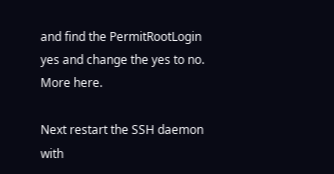and find the PermitRootLogin yes and change the yes to no. More here.

Next restart the SSH daemon with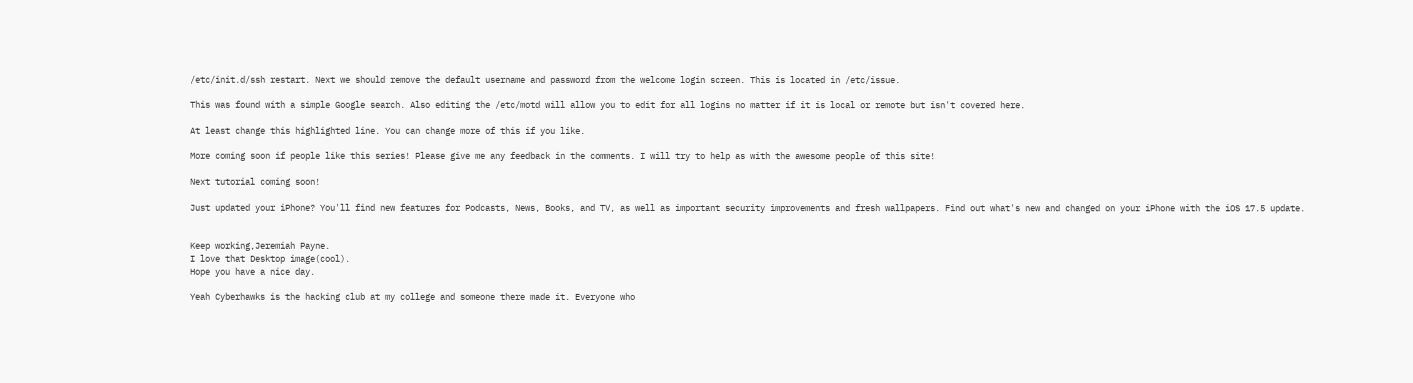/etc/init.d/ssh restart. Next we should remove the default username and password from the welcome login screen. This is located in /etc/issue.

This was found with a simple Google search. Also editing the /etc/motd will allow you to edit for all logins no matter if it is local or remote but isn't covered here.

At least change this highlighted line. You can change more of this if you like.

More coming soon if people like this series! Please give me any feedback in the comments. I will try to help as with the awesome people of this site!

Next tutorial coming soon!

Just updated your iPhone? You'll find new features for Podcasts, News, Books, and TV, as well as important security improvements and fresh wallpapers. Find out what's new and changed on your iPhone with the iOS 17.5 update.


Keep working,Jeremiah Payne.
I love that Desktop image(cool).
Hope you have a nice day.

Yeah Cyberhawks is the hacking club at my college and someone there made it. Everyone who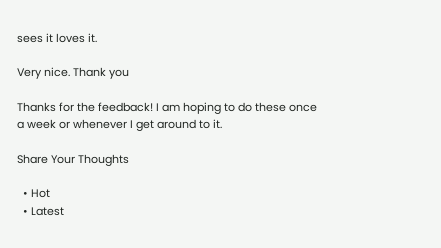sees it loves it.

Very nice. Thank you

Thanks for the feedback! I am hoping to do these once a week or whenever I get around to it.

Share Your Thoughts

  • Hot
  • Latest